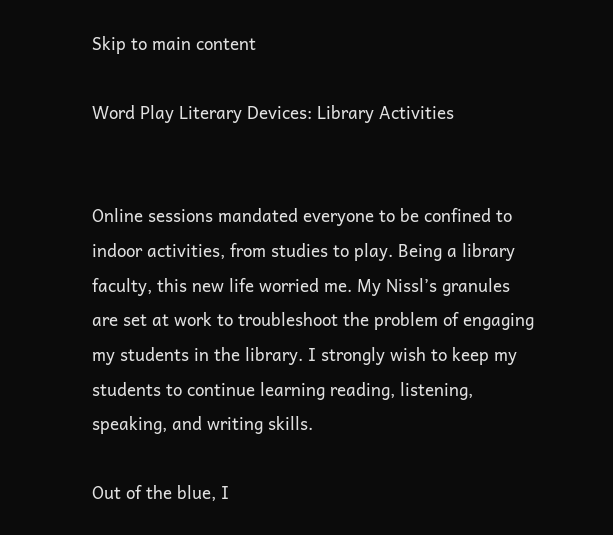Skip to main content

Word Play Literary Devices: Library Activities


Online sessions mandated everyone to be confined to indoor activities, from studies to play. Being a library faculty, this new life worried me. My Nissl’s granules are set at work to troubleshoot the problem of engaging my students in the library. I strongly wish to keep my students to continue learning reading, listening, speaking, and writing skills.

Out of the blue, I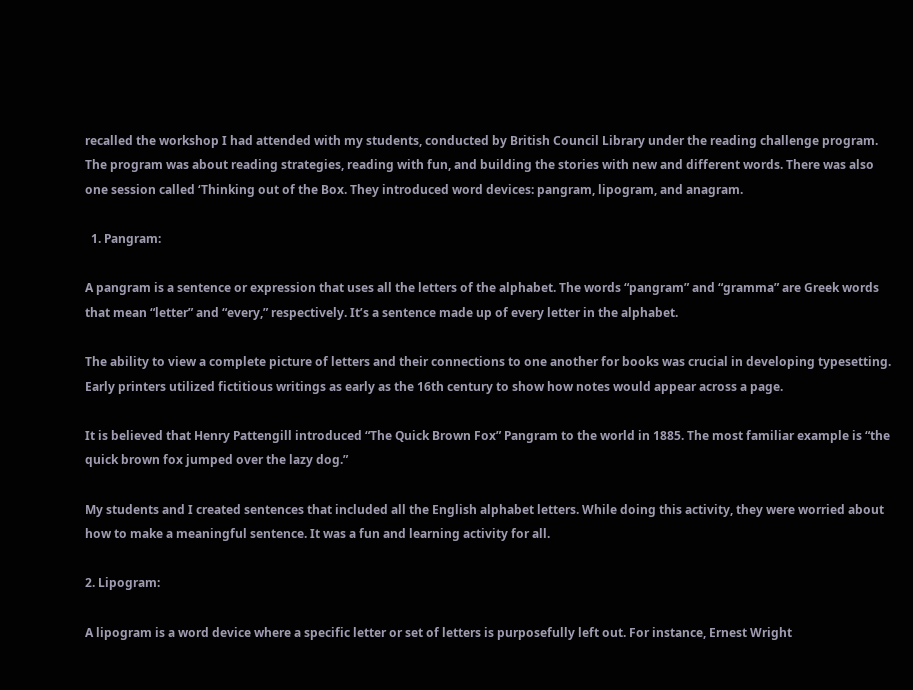recalled the workshop I had attended with my students, conducted by British Council Library under the reading challenge program. The program was about reading strategies, reading with fun, and building the stories with new and different words. There was also one session called ‘Thinking out of the Box. They introduced word devices: pangram, lipogram, and anagram.

  1. Pangram:

A pangram is a sentence or expression that uses all the letters of the alphabet. The words “pangram” and “gramma” are Greek words that mean “letter” and “every,” respectively. It’s a sentence made up of every letter in the alphabet.

The ability to view a complete picture of letters and their connections to one another for books was crucial in developing typesetting. Early printers utilized fictitious writings as early as the 16th century to show how notes would appear across a page.

It is believed that Henry Pattengill introduced “The Quick Brown Fox” Pangram to the world in 1885. The most familiar example is “the quick brown fox jumped over the lazy dog.”

My students and I created sentences that included all the English alphabet letters. While doing this activity, they were worried about how to make a meaningful sentence. It was a fun and learning activity for all.

2. Lipogram:

A lipogram is a word device where a specific letter or set of letters is purposefully left out. For instance, Ernest Wright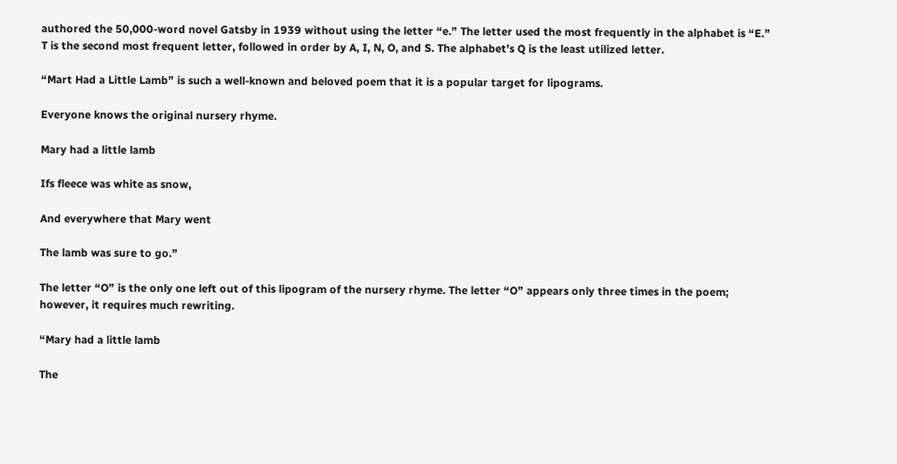authored the 50,000-word novel Gatsby in 1939 without using the letter “e.” The letter used the most frequently in the alphabet is “E.” T is the second most frequent letter, followed in order by A, I, N, O, and S. The alphabet’s Q is the least utilized letter.

“Mart Had a Little Lamb” is such a well-known and beloved poem that it is a popular target for lipograms.

Everyone knows the original nursery rhyme.

Mary had a little lamb

Ifs fleece was white as snow,

And everywhere that Mary went

The lamb was sure to go.”

The letter “O” is the only one left out of this lipogram of the nursery rhyme. The letter “O” appears only three times in the poem; however, it requires much rewriting.

“Mary had a little lamb

The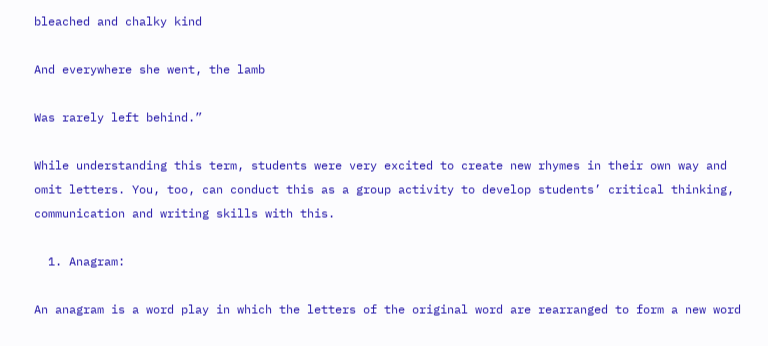bleached and chalky kind

And everywhere she went, the lamb

Was rarely left behind.”

While understanding this term, students were very excited to create new rhymes in their own way and omit letters. You, too, can conduct this as a group activity to develop students’ critical thinking, communication and writing skills with this.

  1. Anagram:

An anagram is a word play in which the letters of the original word are rearranged to form a new word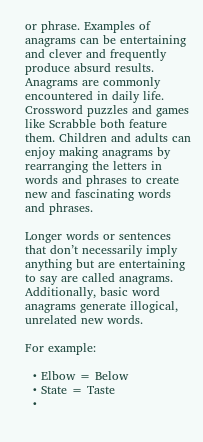or phrase. Examples of anagrams can be entertaining and clever and frequently produce absurd results. Anagrams are commonly encountered in daily life. Crossword puzzles and games like Scrabble both feature them. Children and adults can enjoy making anagrams by rearranging the letters in words and phrases to create new and fascinating words and phrases.

Longer words or sentences that don’t necessarily imply anything but are entertaining to say are called anagrams. Additionally, basic word anagrams generate illogical, unrelated new words.

For example:

  • Elbow = Below
  • State = Taste
  •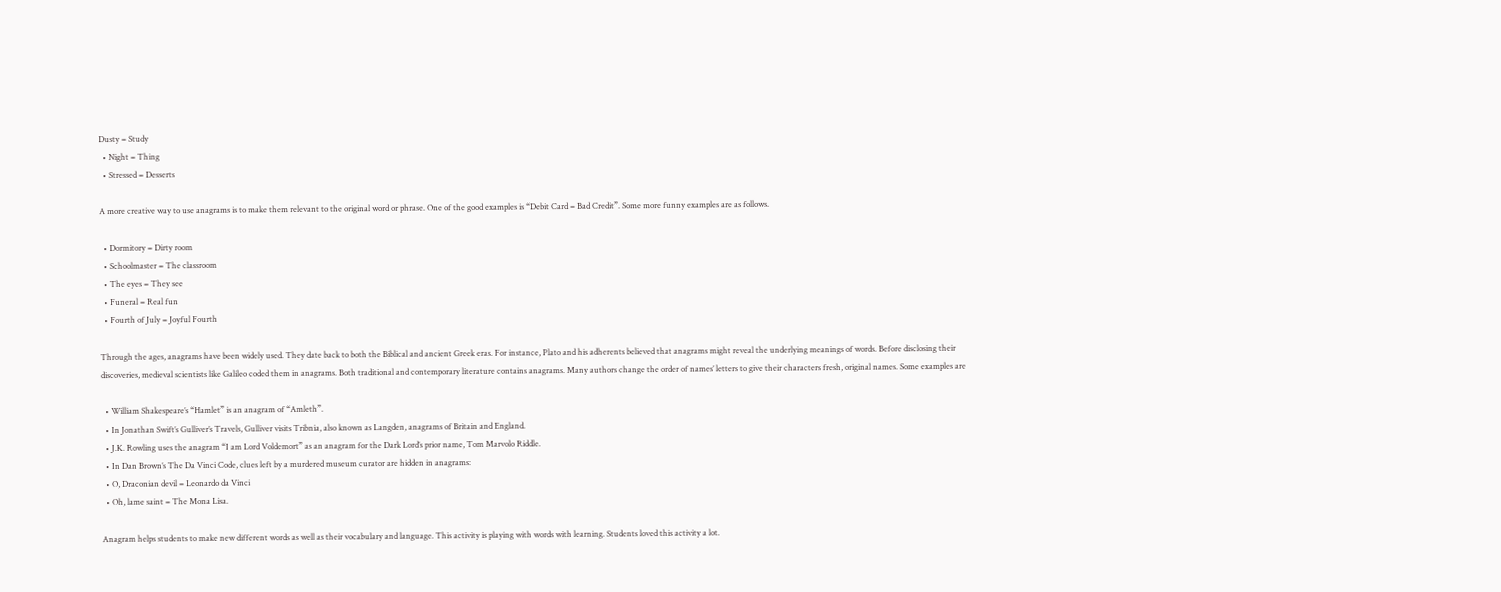Dusty = Study
  • Night = Thing
  • Stressed = Desserts

A more creative way to use anagrams is to make them relevant to the original word or phrase. One of the good examples is “Debit Card = Bad Credit”. Some more funny examples are as follows.

  • Dormitory = Dirty room
  • Schoolmaster = The classroom
  • The eyes = They see
  • Funeral = Real fun
  • Fourth of July = Joyful Fourth

Through the ages, anagrams have been widely used. They date back to both the Biblical and ancient Greek eras. For instance, Plato and his adherents believed that anagrams might reveal the underlying meanings of words. Before disclosing their discoveries, medieval scientists like Galileo coded them in anagrams. Both traditional and contemporary literature contains anagrams. Many authors change the order of names’ letters to give their characters fresh, original names. Some examples are

  • William Shakespeare’s “Hamlet” is an anagram of “Amleth”.
  • In Jonathan Swift’s Gulliver’s Travels, Gulliver visits Tribnia, also known as Langden, anagrams of Britain and England.
  • J.K. Rowling uses the anagram “I am Lord Voldemort” as an anagram for the Dark Lord’s prior name, Tom Marvolo Riddle.
  • In Dan Brown’s The Da Vinci Code, clues left by a murdered museum curator are hidden in anagrams:
  • O, Draconian devil = Leonardo da Vinci
  • Oh, lame saint = The Mona Lisa.

Anagram helps students to make new different words as well as their vocabulary and language. This activity is playing with words with learning. Students loved this activity a lot.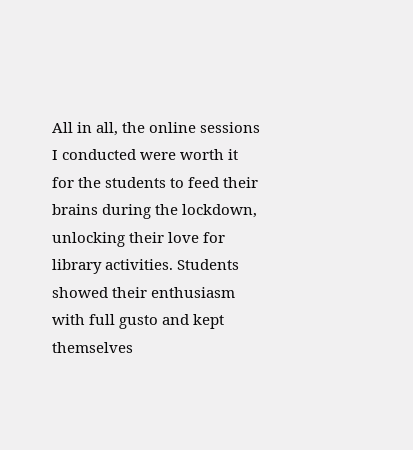All in all, the online sessions I conducted were worth it for the students to feed their brains during the lockdown, unlocking their love for library activities. Students showed their enthusiasm with full gusto and kept themselves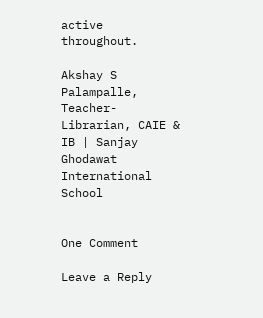active throughout.

Akshay S Palampalle, Teacher-Librarian, CAIE & IB | Sanjay Ghodawat International School


One Comment

Leave a Reply